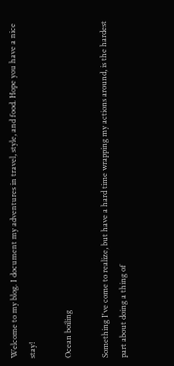Welcome to my blog. I document my adventures in travel, style, and food. Hope you have a nice stay!

Ocean boiling

Something I've come to realize, but have a hard time wrapping my actions around, is the hardest part about doing a thing of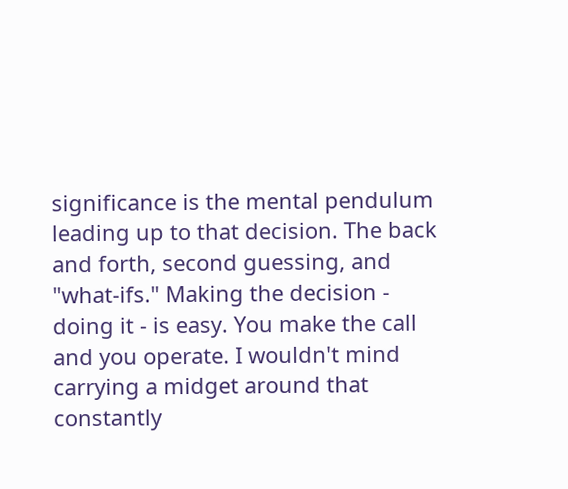significance is the mental pendulum leading up to that decision. The back and forth, second guessing, and "what-ifs." Making the decision - doing it - is easy. You make the call and you operate. I wouldn't mind carrying a midget around that constantly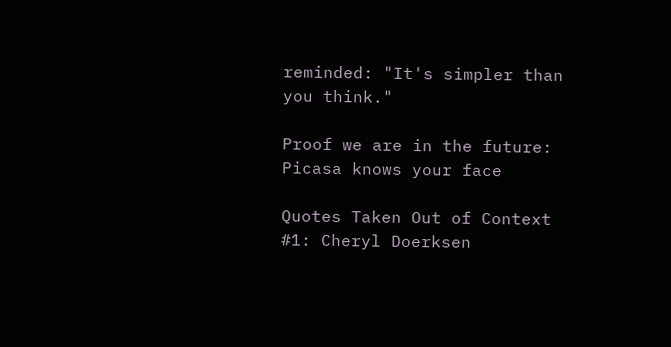reminded: "It's simpler than you think."

Proof we are in the future: Picasa knows your face

Quotes Taken Out of Context #1: Cheryl Doerksen